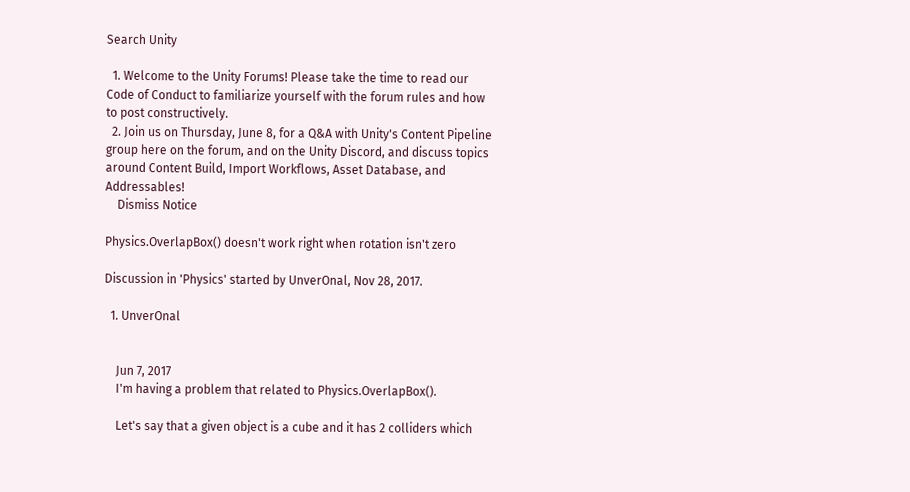Search Unity

  1. Welcome to the Unity Forums! Please take the time to read our Code of Conduct to familiarize yourself with the forum rules and how to post constructively.
  2. Join us on Thursday, June 8, for a Q&A with Unity's Content Pipeline group here on the forum, and on the Unity Discord, and discuss topics around Content Build, Import Workflows, Asset Database, and Addressables!
    Dismiss Notice

Physics.OverlapBox() doesn't work right when rotation isn't zero

Discussion in 'Physics' started by UnverOnal, Nov 28, 2017.

  1. UnverOnal


    Jun 7, 2017
    I'm having a problem that related to Physics.OverlapBox().

    Let's say that a given object is a cube and it has 2 colliders which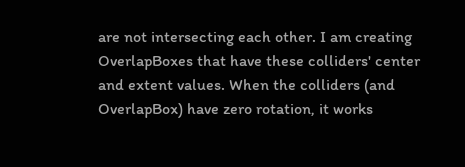are not intersecting each other. I am creating OverlapBoxes that have these colliders' center and extent values. When the colliders (and OverlapBox) have zero rotation, it works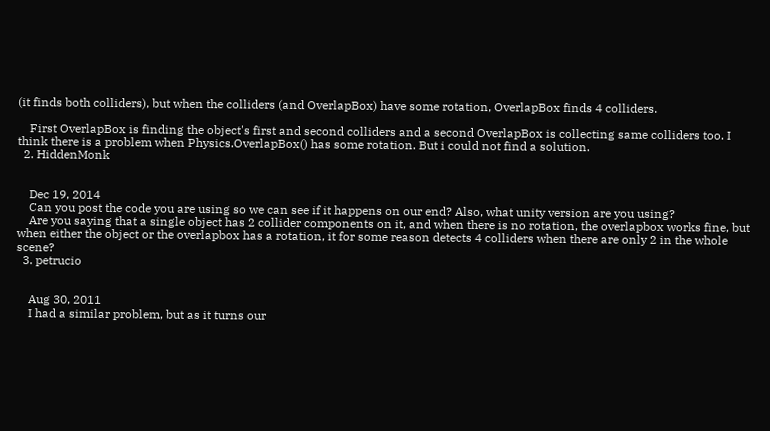(it finds both colliders), but when the colliders (and OverlapBox) have some rotation, OverlapBox finds 4 colliders.

    First OverlapBox is finding the object's first and second colliders and a second OverlapBox is collecting same colliders too. I think there is a problem when Physics.OverlapBox() has some rotation. But i could not find a solution.
  2. HiddenMonk


    Dec 19, 2014
    Can you post the code you are using so we can see if it happens on our end? Also, what unity version are you using?
    Are you saying that a single object has 2 collider components on it, and when there is no rotation, the overlapbox works fine, but when either the object or the overlapbox has a rotation, it for some reason detects 4 colliders when there are only 2 in the whole scene?
  3. petrucio


    Aug 30, 2011
    I had a similar problem, but as it turns our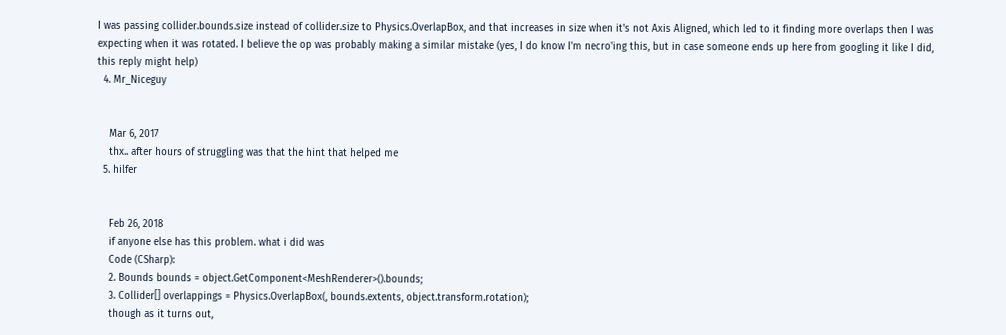I was passing collider.bounds.size instead of collider.size to Physics.OverlapBox, and that increases in size when it's not Axis Aligned, which led to it finding more overlaps then I was expecting when it was rotated. I believe the op was probably making a similar mistake (yes, I do know I'm necro'ing this, but in case someone ends up here from googling it like I did, this reply might help)
  4. Mr_Niceguy


    Mar 6, 2017
    thx.. after hours of struggling was that the hint that helped me
  5. hilfer


    Feb 26, 2018
    if anyone else has this problem. what i did was
    Code (CSharp):
    2. Bounds bounds = object.GetComponent<MeshRenderer>().bounds;
    3. Collider[] overlappings = Physics.OverlapBox(, bounds.extents, object.transform.rotation);
    though as it turns out,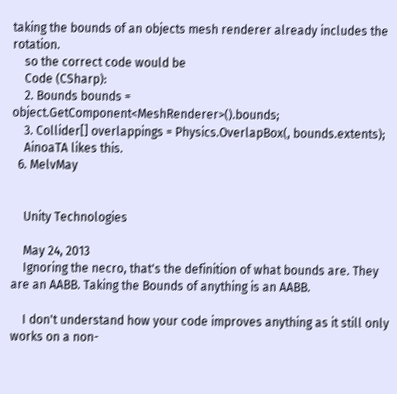taking the bounds of an objects mesh renderer already includes the rotation.
    so the correct code would be
    Code (CSharp):
    2. Bounds bounds = object.GetComponent<MeshRenderer>().bounds;
    3. Collider[] overlappings = Physics.OverlapBox(, bounds.extents);
    AinoaTA likes this.
  6. MelvMay


    Unity Technologies

    May 24, 2013
    Ignoring the necro, that's the definition of what bounds are. They are an AABB. Taking the Bounds of anything is an AABB.

    I don't understand how your code improves anything as it still only works on a non-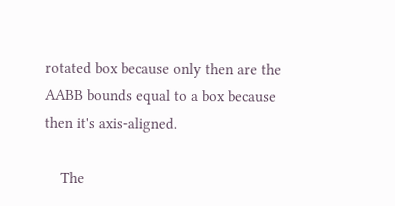rotated box because only then are the AABB bounds equal to a box because then it's axis-aligned.

    The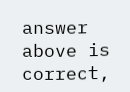answer above is correct,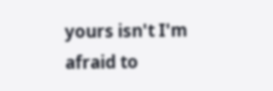yours isn't I'm afraid to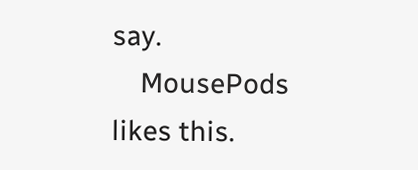say.
    MousePods likes this.